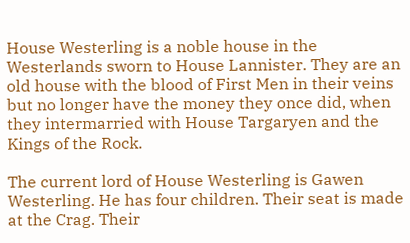House Westerling is a noble house in the Westerlands sworn to House Lannister. They are an old house with the blood of First Men in their veins but no longer have the money they once did, when they intermarried with House Targaryen and the Kings of the Rock.

The current lord of House Westerling is Gawen Westerling. He has four children. Their seat is made at the Crag. Their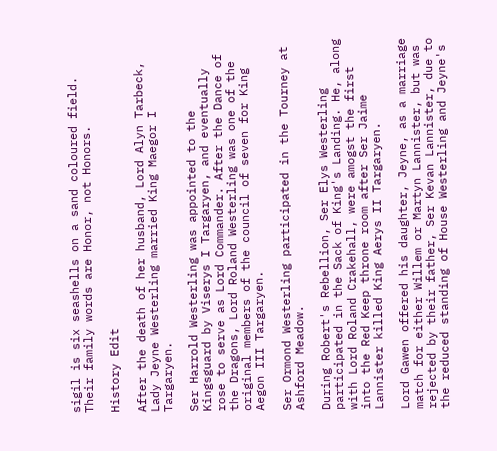sigil is six seashells on a sand coloured field. Their family words are Honor, not Honors.

History Edit

After the death of her husband, Lord Alyn Tarbeck, Lady Jeyne Westerling married King Maegor I Targaryen.

Ser Harrold Westerling was appointed to the Kingsguard by Viserys I Targaryen, and eventually rose to serve as Lord Commander. After the Dance of the Dragons, Lord Roland Westerling was one of the original members of the council of seven for King Aegon III Targaryen.

Ser Ormond Westerling participated in the Tourney at Ashford Meadow.

During Robert's Rebellion, Ser Elys Westerling participated in the Sack of King's Landing. He, along with Lord Roland Crakehall, were amogst the first into the Red Keep throne room after Ser Jaime Lannister killed King Aerys II Targaryen.

Lord Gawen offered his daughter, Jeyne, as a marriage match for either Willem or Martyn Lannister, but was rejected by their father, Ser Kevan Lannister, due to the reduced standing of House Westerling and Jeyne's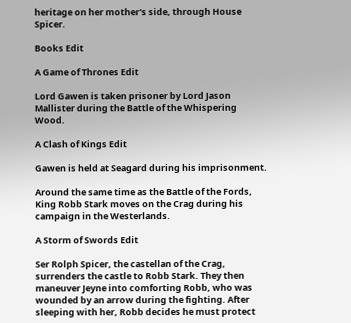heritage on her mother's side, through House Spicer.

Books Edit

A Game of Thrones Edit

Lord Gawen is taken prisoner by Lord Jason Mallister during the Battle of the Whispering Wood.

A Clash of Kings Edit

Gawen is held at Seagard during his imprisonment.

Around the same time as the Battle of the Fords, King Robb Stark moves on the Crag during his campaign in the Westerlands.

A Storm of Swords Edit

Ser Rolph Spicer, the castellan of the Crag, surrenders the castle to Robb Stark. They then maneuver Jeyne into comforting Robb, who was wounded by an arrow during the fighting. After sleeping with her, Robb decides he must protect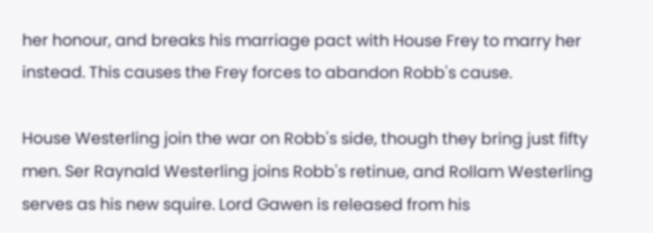her honour, and breaks his marriage pact with House Frey to marry her instead. This causes the Frey forces to abandon Robb's cause.

House Westerling join the war on Robb's side, though they bring just fifty men. Ser Raynald Westerling joins Robb's retinue, and Rollam Westerling serves as his new squire. Lord Gawen is released from his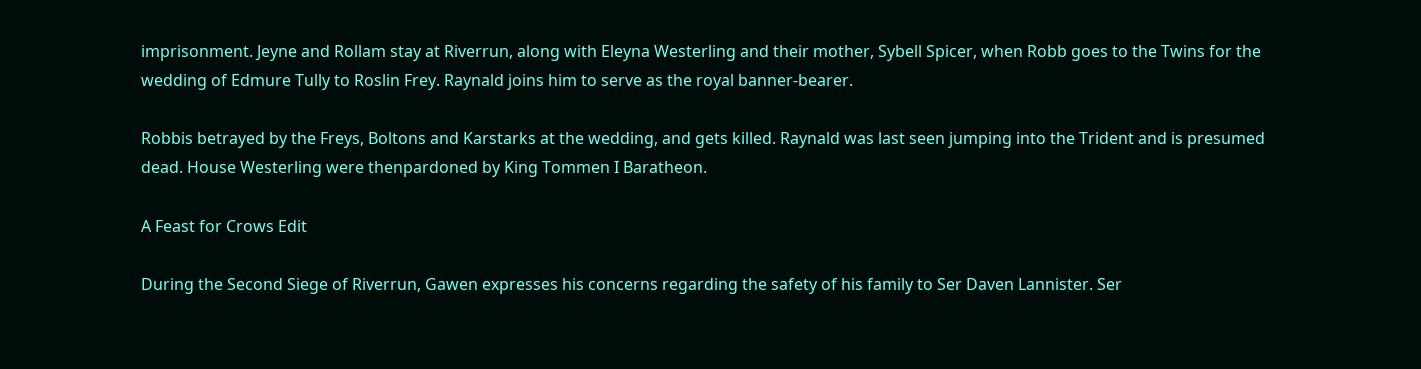imprisonment. Jeyne and Rollam stay at Riverrun, along with Eleyna Westerling and their mother, Sybell Spicer, when Robb goes to the Twins for the wedding of Edmure Tully to Roslin Frey. Raynald joins him to serve as the royal banner-bearer.

Robbis betrayed by the Freys, Boltons and Karstarks at the wedding, and gets killed. Raynald was last seen jumping into the Trident and is presumed dead. House Westerling were thenpardoned by King Tommen I Baratheon.

A Feast for Crows Edit

During the Second Siege of Riverrun, Gawen expresses his concerns regarding the safety of his family to Ser Daven Lannister. Ser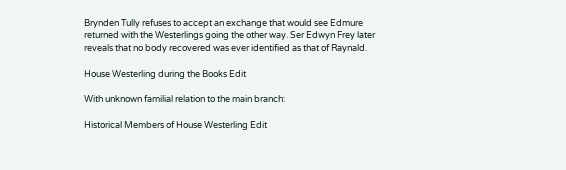Brynden Tully refuses to accept an exchange that would see Edmure returned with the Westerlings going the other way. Ser Edwyn Frey later reveals that no body recovered was ever identified as that of Raynald.

House Westerling during the Books Edit

With unknown familial relation to the main branch:

Historical Members of House Westerling Edit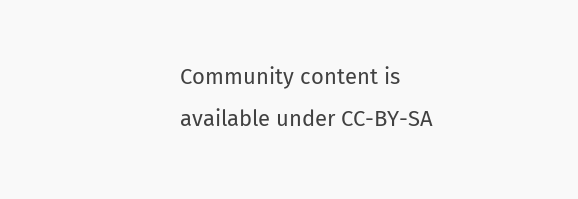Community content is available under CC-BY-SA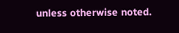unless otherwise noted.